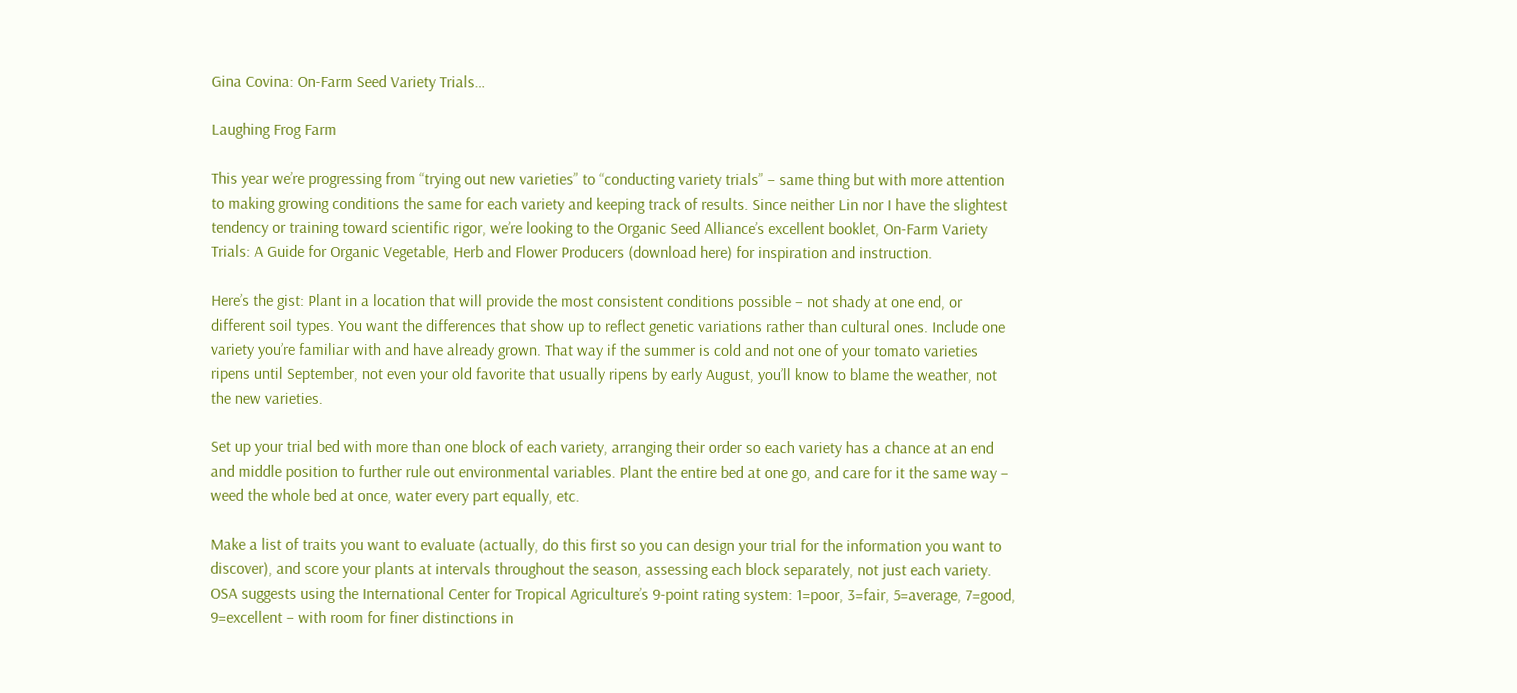Gina Covina: On-Farm Seed Variety Trials…

Laughing Frog Farm

This year we’re progressing from “trying out new varieties” to “conducting variety trials” – same thing but with more attention to making growing conditions the same for each variety and keeping track of results. Since neither Lin nor I have the slightest tendency or training toward scientific rigor, we’re looking to the Organic Seed Alliance’s excellent booklet, On-Farm Variety Trials: A Guide for Organic Vegetable, Herb and Flower Producers (download here) for inspiration and instruction.

Here’s the gist: Plant in a location that will provide the most consistent conditions possible – not shady at one end, or different soil types. You want the differences that show up to reflect genetic variations rather than cultural ones. Include one variety you’re familiar with and have already grown. That way if the summer is cold and not one of your tomato varieties ripens until September, not even your old favorite that usually ripens by early August, you’ll know to blame the weather, not the new varieties.

Set up your trial bed with more than one block of each variety, arranging their order so each variety has a chance at an end and middle position to further rule out environmental variables. Plant the entire bed at one go, and care for it the same way – weed the whole bed at once, water every part equally, etc.

Make a list of traits you want to evaluate (actually, do this first so you can design your trial for the information you want to discover), and score your plants at intervals throughout the season, assessing each block separately, not just each variety. OSA suggests using the International Center for Tropical Agriculture’s 9-point rating system: 1=poor, 3=fair, 5=average, 7=good, 9=excellent – with room for finer distinctions in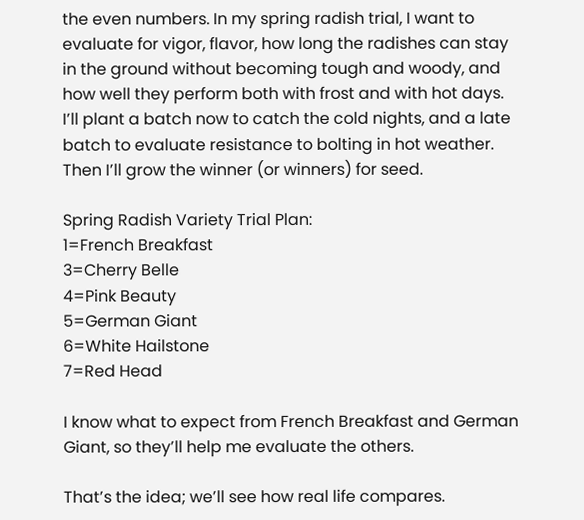the even numbers. In my spring radish trial, I want to evaluate for vigor, flavor, how long the radishes can stay in the ground without becoming tough and woody, and how well they perform both with frost and with hot days. I’ll plant a batch now to catch the cold nights, and a late batch to evaluate resistance to bolting in hot weather. Then I’ll grow the winner (or winners) for seed.

Spring Radish Variety Trial Plan:
1=French Breakfast
3=Cherry Belle
4=Pink Beauty
5=German Giant
6=White Hailstone
7=Red Head

I know what to expect from French Breakfast and German Giant, so they’ll help me evaluate the others.

That’s the idea; we’ll see how real life compares.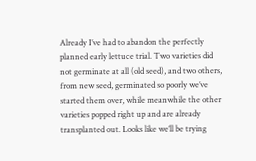Already I’ve had to abandon the perfectly planned early lettuce trial. Two varieties did not germinate at all (old seed), and two others, from new seed, germinated so poorly we’ve started them over, while meanwhile the other varieties popped right up and are already transplanted out. Looks like we’ll be trying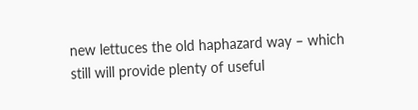new lettuces the old haphazard way – which still will provide plenty of useful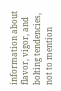information about flavor, vigor, and bolting tendencies, not to mention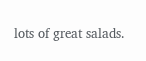lots of great salads.